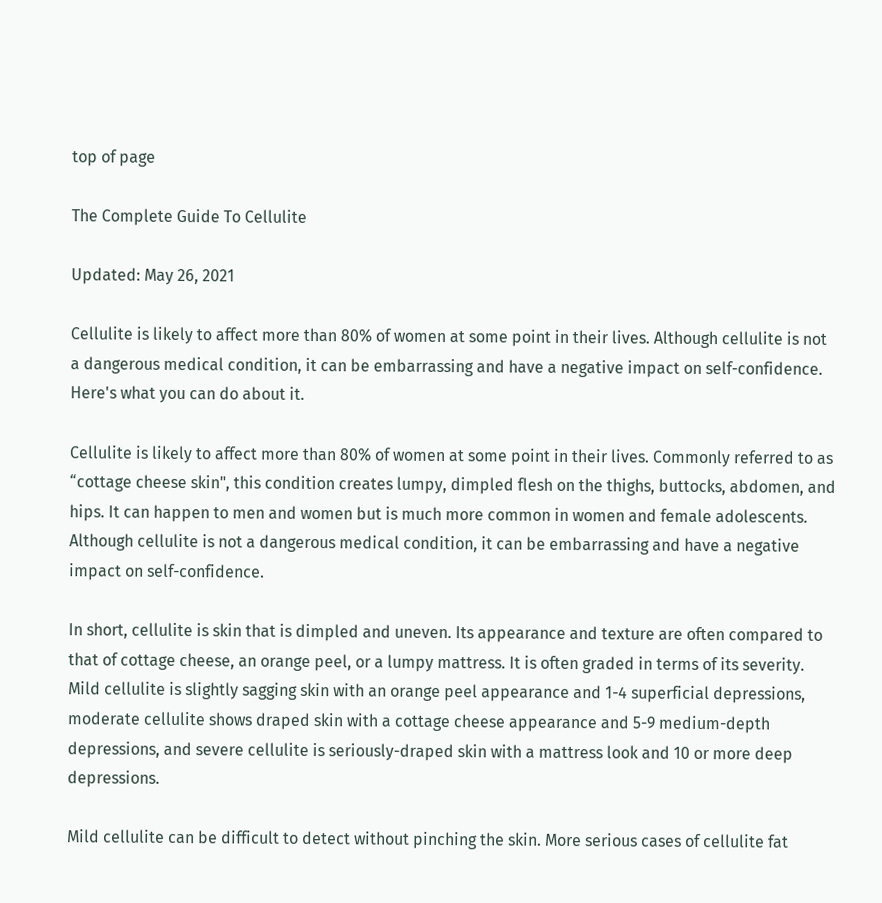top of page

The Complete Guide To Cellulite

Updated: May 26, 2021

Cellulite is likely to affect more than 80% of women at some point in their lives. Although cellulite is not a dangerous medical condition, it can be embarrassing and have a negative impact on self-confidence. Here's what you can do about it.

Cellulite is likely to affect more than 80% of women at some point in their lives. Commonly referred to as “cottage cheese skin", this condition creates lumpy, dimpled flesh on the thighs, buttocks, abdomen, and hips. It can happen to men and women but is much more common in women and female adolescents. Although cellulite is not a dangerous medical condition, it can be embarrassing and have a negative impact on self-confidence.

In short, cellulite is skin that is dimpled and uneven. Its appearance and texture are often compared to that of cottage cheese, an orange peel, or a lumpy mattress. It is often graded in terms of its severity. Mild cellulite is slightly sagging skin with an orange peel appearance and 1-4 superficial depressions, moderate cellulite shows draped skin with a cottage cheese appearance and 5-9 medium-depth depressions, and severe cellulite is seriously-draped skin with a mattress look and 10 or more deep depressions.

Mild cellulite can be difficult to detect without pinching the skin. More serious cases of cellulite fat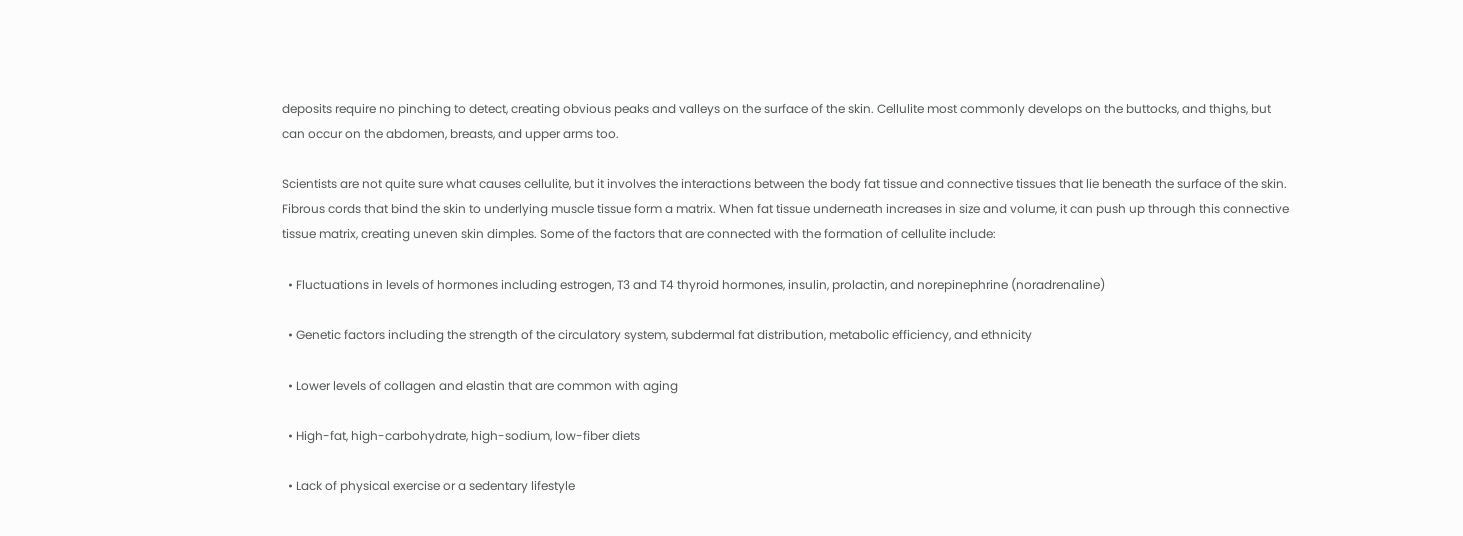deposits require no pinching to detect, creating obvious peaks and valleys on the surface of the skin. Cellulite most commonly develops on the buttocks, and thighs, but can occur on the abdomen, breasts, and upper arms too.

Scientists are not quite sure what causes cellulite, but it involves the interactions between the body fat tissue and connective tissues that lie beneath the surface of the skin. Fibrous cords that bind the skin to underlying muscle tissue form a matrix. When fat tissue underneath increases in size and volume, it can push up through this connective tissue matrix, creating uneven skin dimples. Some of the factors that are connected with the formation of cellulite include:

  • Fluctuations in levels of hormones including estrogen, T3 and T4 thyroid hormones, insulin, prolactin, and norepinephrine (noradrenaline)

  • Genetic factors including the strength of the circulatory system, subdermal fat distribution, metabolic efficiency, and ethnicity

  • Lower levels of collagen and elastin that are common with aging

  • High-fat, high-carbohydrate, high-sodium, low-fiber diets

  • Lack of physical exercise or a sedentary lifestyle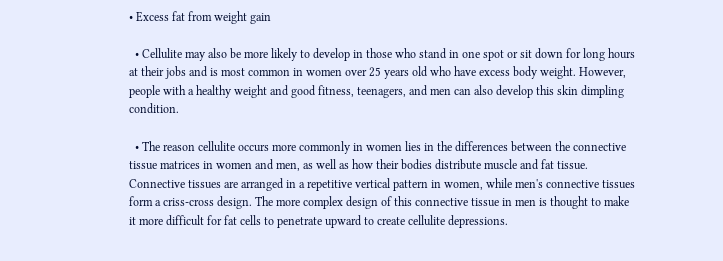• Excess fat from weight gain

  • Cellulite may also be more likely to develop in those who stand in one spot or sit down for long hours at their jobs and is most common in women over 25 years old who have excess body weight. However, people with a healthy weight and good fitness, teenagers, and men can also develop this skin dimpling condition.

  • The reason cellulite occurs more commonly in women lies in the differences between the connective tissue matrices in women and men, as well as how their bodies distribute muscle and fat tissue. Connective tissues are arranged in a repetitive vertical pattern in women, while men's connective tissues form a criss-cross design. The more complex design of this connective tissue in men is thought to make it more difficult for fat cells to penetrate upward to create cellulite depressions.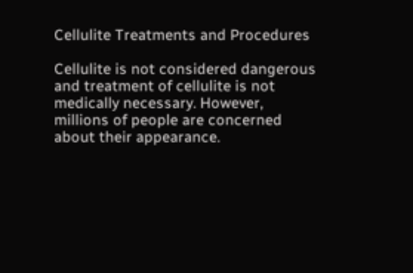Cellulite Treatments and Procedures

Cellulite is not considered dangerous and treatment of cellulite is not medically necessary. However, millions of people are concerned about their appearance.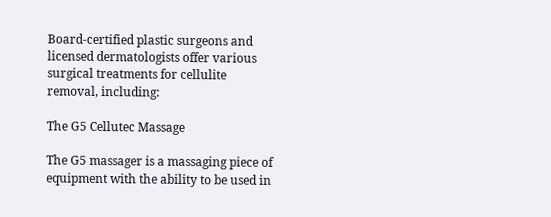Board-certified plastic surgeons and licensed dermatologists offer various surgical treatments for cellulite removal, including:

The G5 Cellutec Massage

The G5 massager is a massaging piece of equipment with the ability to be used in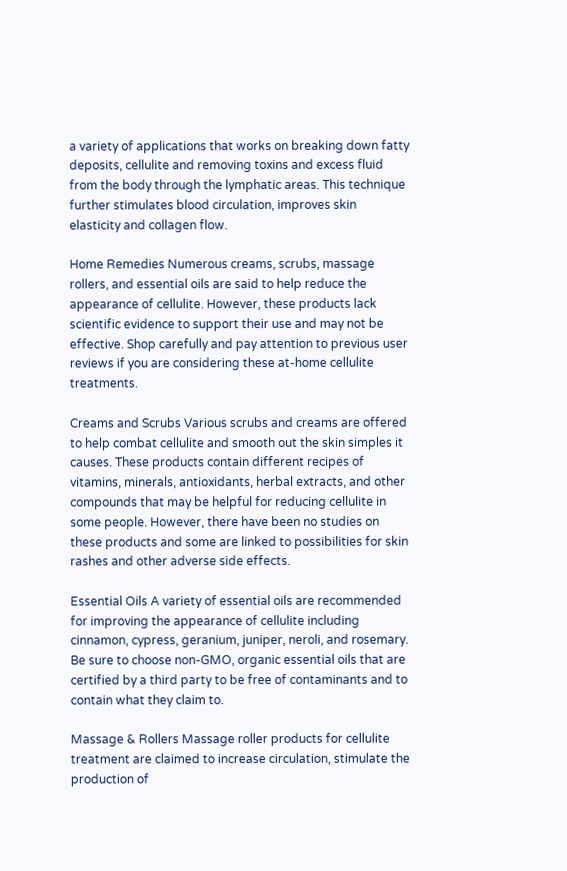a variety of applications that works on breaking down fatty deposits, cellulite and removing toxins and excess fluid from the body through the lymphatic areas. This technique further stimulates blood circulation, improves skin elasticity and collagen flow.

Home Remedies Numerous creams, scrubs, massage rollers, and essential oils are said to help reduce the appearance of cellulite. However, these products lack scientific evidence to support their use and may not be effective. Shop carefully and pay attention to previous user reviews if you are considering these at-home cellulite treatments.

Creams and Scrubs Various scrubs and creams are offered to help combat cellulite and smooth out the skin simples it causes. These products contain different recipes of vitamins, minerals, antioxidants, herbal extracts, and other compounds that may be helpful for reducing cellulite in some people. However, there have been no studies on these products and some are linked to possibilities for skin rashes and other adverse side effects.

Essential Oils A variety of essential oils are recommended for improving the appearance of cellulite including cinnamon, cypress, geranium, juniper, neroli, and rosemary. Be sure to choose non-GMO, organic essential oils that are certified by a third party to be free of contaminants and to contain what they claim to.

Massage & Rollers Massage roller products for cellulite treatment are claimed to increase circulation, stimulate the production of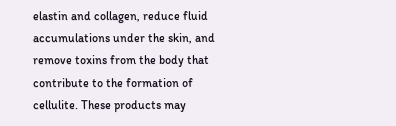elastin and collagen, reduce fluid accumulations under the skin, and remove toxins from the body that contribute to the formation of cellulite. These products may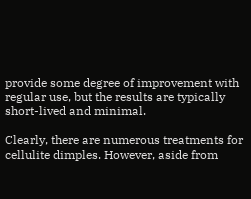provide some degree of improvement with regular use, but the results are typically short-lived and minimal.

Clearly, there are numerous treatments for cellulite dimples. However, aside from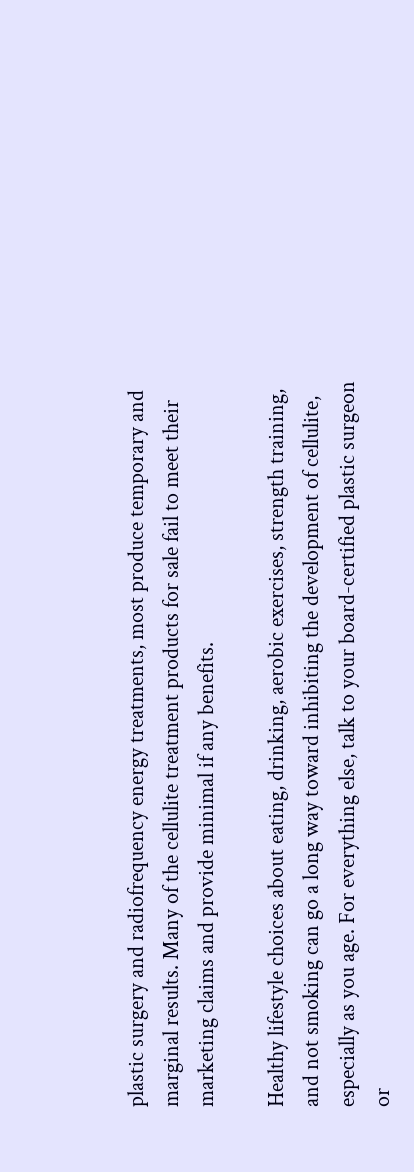plastic surgery and radiofrequency energy treatments, most produce temporary and marginal results. Many of the cellulite treatment products for sale fail to meet their marketing claims and provide minimal if any benefits.

Healthy lifestyle choices about eating, drinking, aerobic exercises, strength training, and not smoking can go a long way toward inhibiting the development of cellulite, especially as you age. For everything else, talk to your board-certified plastic surgeon or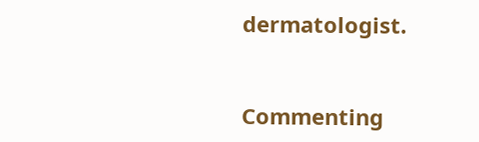dermatologist.


Commenting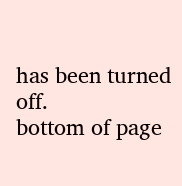has been turned off.
bottom of page